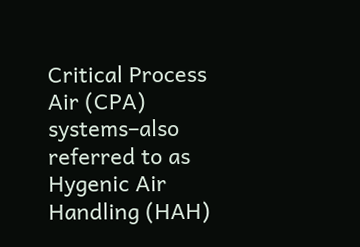Critical Process Air (CPA) systems–also referred to as Hygenic Air Handling (HAH)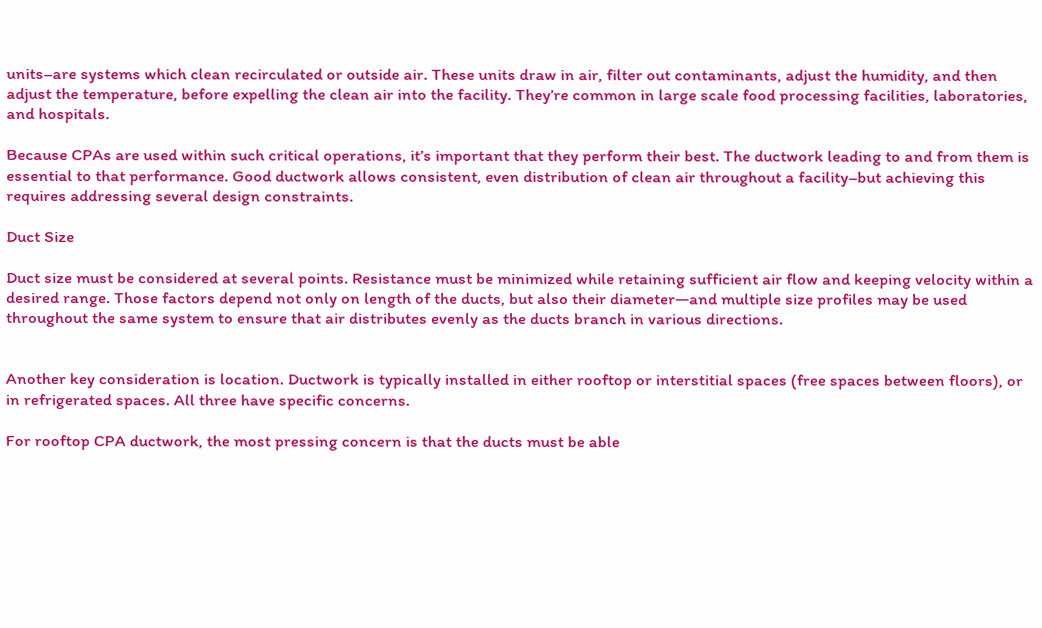units–are systems which clean recirculated or outside air. These units draw in air, filter out contaminants, adjust the humidity, and then adjust the temperature, before expelling the clean air into the facility. They’re common in large scale food processing facilities, laboratories, and hospitals.

Because CPAs are used within such critical operations, it’s important that they perform their best. The ductwork leading to and from them is essential to that performance. Good ductwork allows consistent, even distribution of clean air throughout a facility–but achieving this requires addressing several design constraints.

Duct Size

Duct size must be considered at several points. Resistance must be minimized while retaining sufficient air flow and keeping velocity within a desired range. Those factors depend not only on length of the ducts, but also their diameter—and multiple size profiles may be used throughout the same system to ensure that air distributes evenly as the ducts branch in various directions.


Another key consideration is location. Ductwork is typically installed in either rooftop or interstitial spaces (free spaces between floors), or in refrigerated spaces. All three have specific concerns.

For rooftop CPA ductwork, the most pressing concern is that the ducts must be able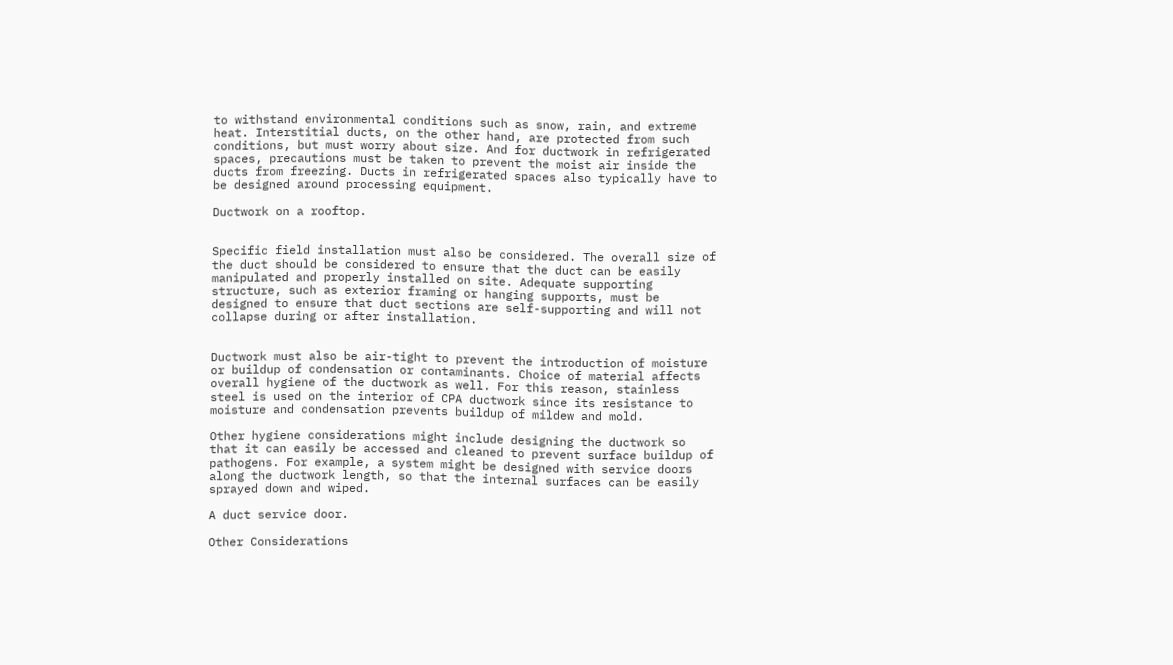to withstand environmental conditions such as snow, rain, and extreme heat. Interstitial ducts, on the other hand, are protected from such conditions, but must worry about size. And for ductwork in refrigerated spaces, precautions must be taken to prevent the moist air inside the ducts from freezing. Ducts in refrigerated spaces also typically have to be designed around processing equipment.

Ductwork on a rooftop.


Specific field installation must also be considered. The overall size of the duct should be considered to ensure that the duct can be easily manipulated and properly installed on site. Adequate supporting structure, such as exterior framing or hanging supports, must be designed to ensure that duct sections are self-supporting and will not collapse during or after installation.


Ductwork must also be air-tight to prevent the introduction of moisture or buildup of condensation or contaminants. Choice of material affects overall hygiene of the ductwork as well. For this reason, stainless steel is used on the interior of CPA ductwork since its resistance to moisture and condensation prevents buildup of mildew and mold.

Other hygiene considerations might include designing the ductwork so that it can easily be accessed and cleaned to prevent surface buildup of pathogens. For example, a system might be designed with service doors along the ductwork length, so that the internal surfaces can be easily sprayed down and wiped.

A duct service door.

Other Considerations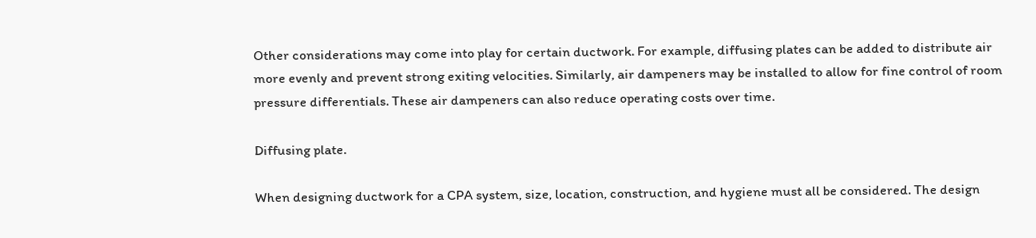Other considerations may come into play for certain ductwork. For example, diffusing plates can be added to distribute air more evenly and prevent strong exiting velocities. Similarly, air dampeners may be installed to allow for fine control of room pressure differentials. These air dampeners can also reduce operating costs over time.

Diffusing plate.

When designing ductwork for a CPA system, size, location, construction, and hygiene must all be considered. The design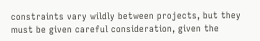constraints vary wildly between projects, but they must be given careful consideration, given the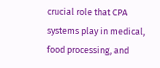crucial role that CPA systems play in medical, food processing, and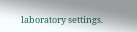laboratory settings.